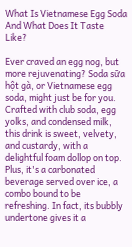What Is Vietnamese Egg Soda And What Does It Taste Like?

Ever craved an egg nog, but more rejuvenating? Soda sữa hột gà, or Vietnamese egg soda, might just be for you. Crafted with club soda, egg yolks, and condensed milk, this drink is sweet, velvety, and custardy, with a delightful foam dollop on top. Plus, it's a carbonated beverage served over ice, a combo bound to be refreshing. In fact, its bubbly undertone gives it a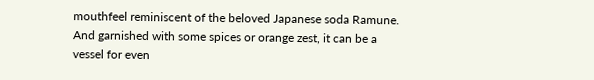mouthfeel reminiscent of the beloved Japanese soda Ramune. And garnished with some spices or orange zest, it can be a vessel for even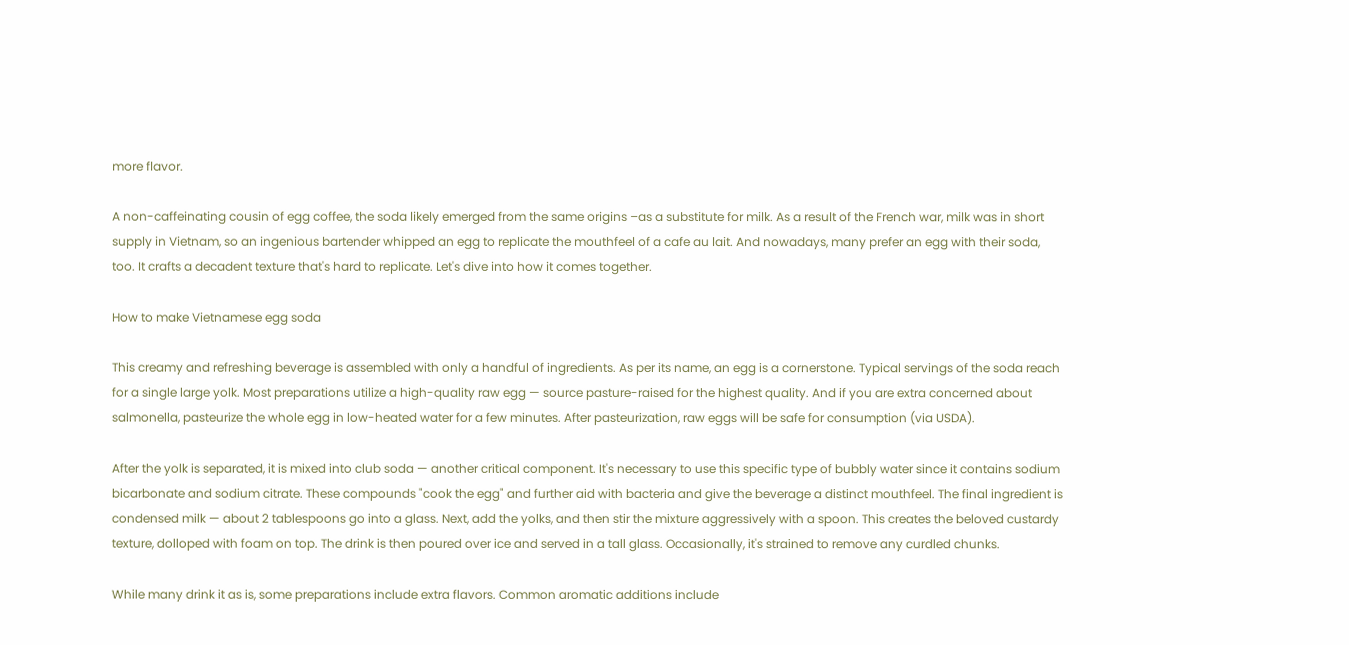more flavor.

A non-caffeinating cousin of egg coffee, the soda likely emerged from the same origins –as a substitute for milk. As a result of the French war, milk was in short supply in Vietnam, so an ingenious bartender whipped an egg to replicate the mouthfeel of a cafe au lait. And nowadays, many prefer an egg with their soda, too. It crafts a decadent texture that's hard to replicate. Let's dive into how it comes together.

How to make Vietnamese egg soda

This creamy and refreshing beverage is assembled with only a handful of ingredients. As per its name, an egg is a cornerstone. Typical servings of the soda reach for a single large yolk. Most preparations utilize a high-quality raw egg — source pasture-raised for the highest quality. And if you are extra concerned about salmonella, pasteurize the whole egg in low-heated water for a few minutes. After pasteurization, raw eggs will be safe for consumption (via USDA).

After the yolk is separated, it is mixed into club soda — another critical component. It's necessary to use this specific type of bubbly water since it contains sodium bicarbonate and sodium citrate. These compounds "cook the egg" and further aid with bacteria and give the beverage a distinct mouthfeel. The final ingredient is condensed milk — about 2 tablespoons go into a glass. Next, add the yolks, and then stir the mixture aggressively with a spoon. This creates the beloved custardy texture, dolloped with foam on top. The drink is then poured over ice and served in a tall glass. Occasionally, it's strained to remove any curdled chunks.

While many drink it as is, some preparations include extra flavors. Common aromatic additions include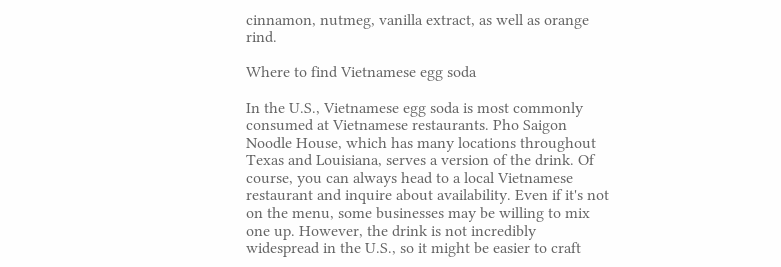cinnamon, nutmeg, vanilla extract, as well as orange rind.

Where to find Vietnamese egg soda

In the U.S., Vietnamese egg soda is most commonly consumed at Vietnamese restaurants. Pho Saigon Noodle House, which has many locations throughout Texas and Louisiana, serves a version of the drink. Of course, you can always head to a local Vietnamese restaurant and inquire about availability. Even if it's not on the menu, some businesses may be willing to mix one up. However, the drink is not incredibly widespread in the U.S., so it might be easier to craft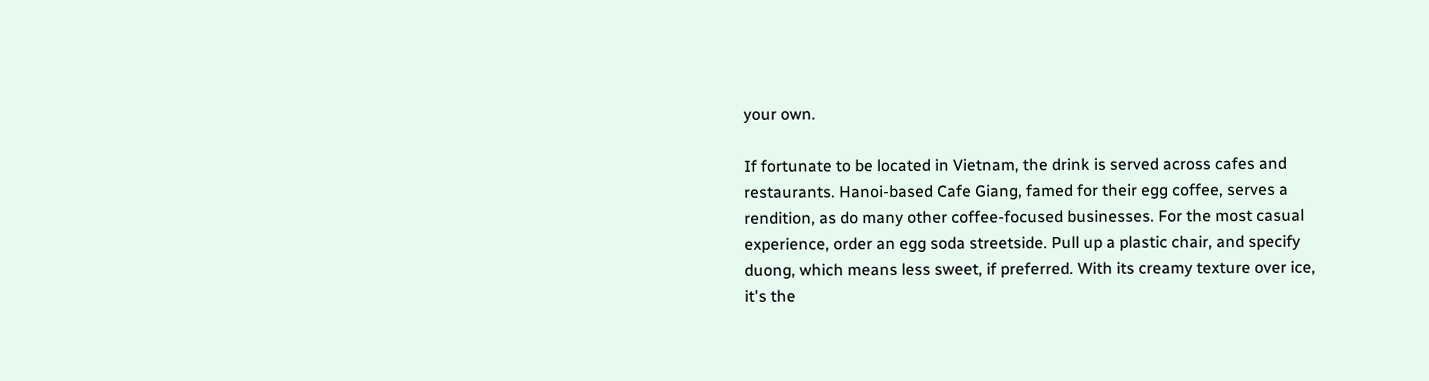your own.

If fortunate to be located in Vietnam, the drink is served across cafes and restaurants. Hanoi-based Cafe Giang, famed for their egg coffee, serves a rendition, as do many other coffee-focused businesses. For the most casual experience, order an egg soda streetside. Pull up a plastic chair, and specify duong, which means less sweet, if preferred. With its creamy texture over ice, it's the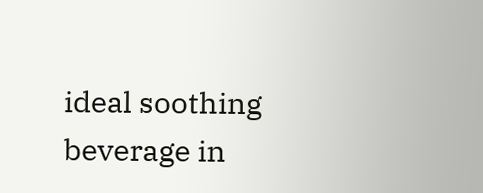ideal soothing beverage in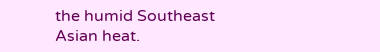the humid Southeast Asian heat.